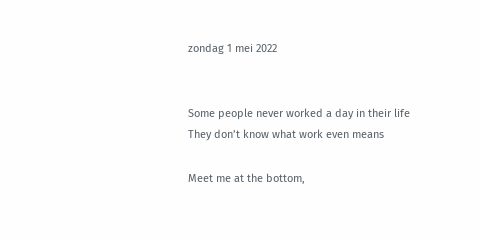zondag 1 mei 2022


Some people never worked a day in their life
They don’t know what work even means

Meet me at the bottom,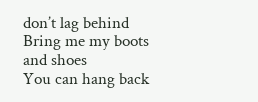don’t lag behind
Bring me my boots and shoes
You can hang back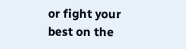or fight your best on the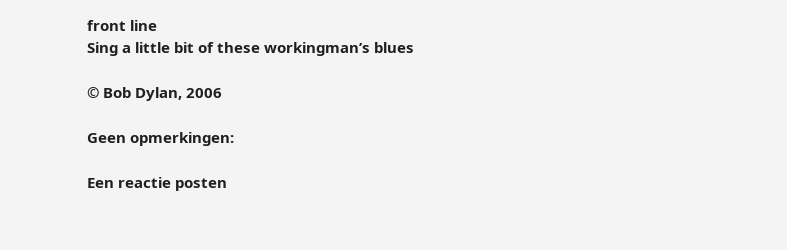front line
Sing a little bit of these workingman’s blues

© Bob Dylan, 2006

Geen opmerkingen:

Een reactie posten